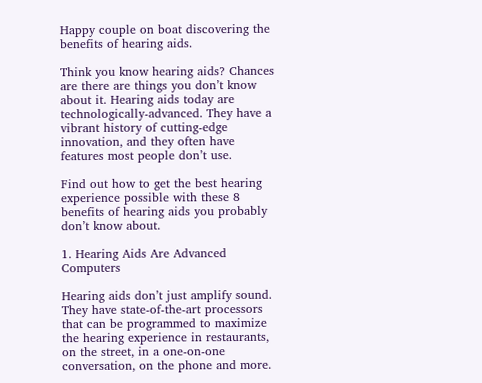Happy couple on boat discovering the benefits of hearing aids.

Think you know hearing aids? Chances are there are things you don’t know about it. Hearing aids today are technologically-advanced. They have a vibrant history of cutting-edge innovation, and they often have features most people don’t use.

Find out how to get the best hearing experience possible with these 8 benefits of hearing aids you probably don’t know about.

1. Hearing Aids Are Advanced Computers

Hearing aids don’t just amplify sound. They have state-of-the-art processors that can be programmed to maximize the hearing experience in restaurants, on the street, in a one-on-one conversation, on the phone and more.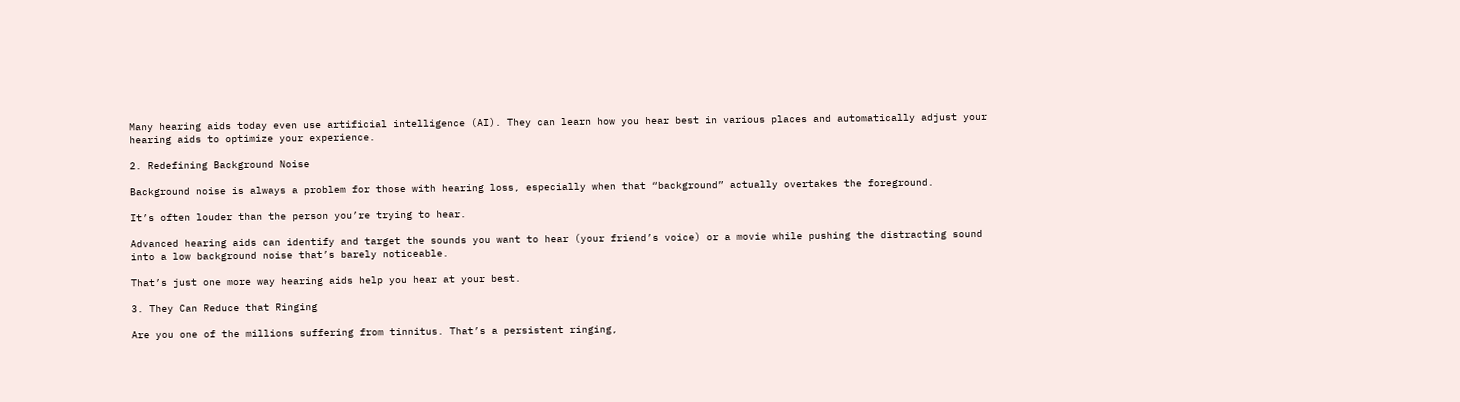Many hearing aids today even use artificial intelligence (AI). They can learn how you hear best in various places and automatically adjust your hearing aids to optimize your experience.

2. Redefining Background Noise

Background noise is always a problem for those with hearing loss, especially when that “background” actually overtakes the foreground.

It’s often louder than the person you’re trying to hear.

Advanced hearing aids can identify and target the sounds you want to hear (your friend’s voice) or a movie while pushing the distracting sound into a low background noise that’s barely noticeable.

That’s just one more way hearing aids help you hear at your best.

3. They Can Reduce that Ringing

Are you one of the millions suffering from tinnitus. That’s a persistent ringing,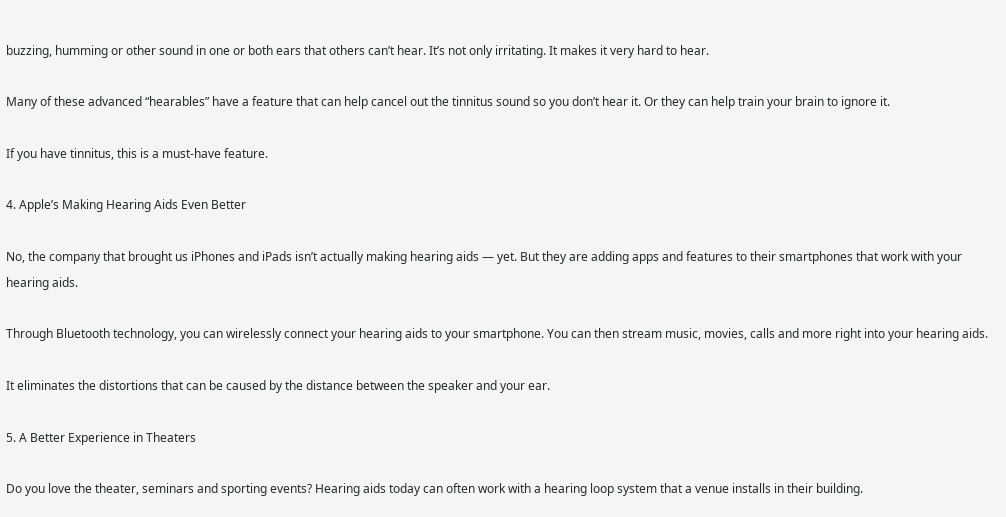buzzing, humming or other sound in one or both ears that others can’t hear. It’s not only irritating. It makes it very hard to hear.

Many of these advanced “hearables” have a feature that can help cancel out the tinnitus sound so you don’t hear it. Or they can help train your brain to ignore it.

If you have tinnitus, this is a must-have feature.

4. Apple’s Making Hearing Aids Even Better

No, the company that brought us iPhones and iPads isn’t actually making hearing aids — yet. But they are adding apps and features to their smartphones that work with your hearing aids.

Through Bluetooth technology, you can wirelessly connect your hearing aids to your smartphone. You can then stream music, movies, calls and more right into your hearing aids.

It eliminates the distortions that can be caused by the distance between the speaker and your ear.

5. A Better Experience in Theaters

Do you love the theater, seminars and sporting events? Hearing aids today can often work with a hearing loop system that a venue installs in their building.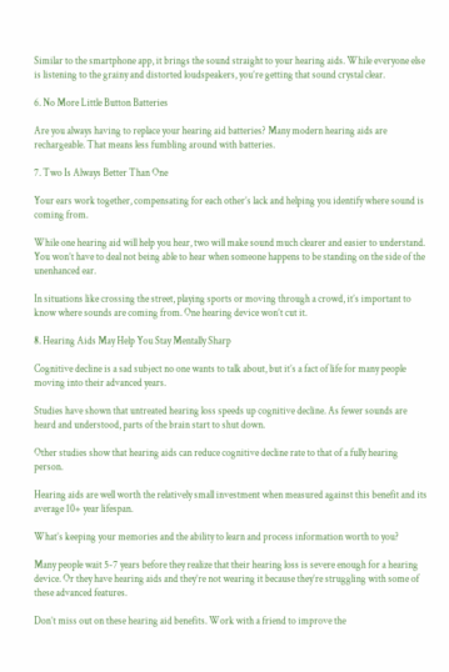Similar to the smartphone app, it brings the sound straight to your hearing aids. While everyone else is listening to the grainy and distorted loudspeakers, you’re getting that sound crystal clear.

6. No More Little Button Batteries

Are you always having to replace your hearing aid batteries? Many modern hearing aids are rechargeable. That means less fumbling around with batteries.

7. Two Is Always Better Than One

Your ears work together, compensating for each other’s lack and helping you identify where sound is coming from.

While one hearing aid will help you hear, two will make sound much clearer and easier to understand. You won’t have to deal not being able to hear when someone happens to be standing on the side of the unenhanced ear.

In situations like crossing the street, playing sports or moving through a crowd, it’s important to know where sounds are coming from. One hearing device won’t cut it.

8. Hearing Aids May Help You Stay Mentally Sharp

Cognitive decline is a sad subject no one wants to talk about, but it’s a fact of life for many people moving into their advanced years.

Studies have shown that untreated hearing loss speeds up cognitive decline. As fewer sounds are heard and understood, parts of the brain start to shut down.

Other studies show that hearing aids can reduce cognitive decline rate to that of a fully hearing person.

Hearing aids are well worth the relatively small investment when measured against this benefit and its average 10+ year lifespan.

What’s keeping your memories and the ability to learn and process information worth to you?

Many people wait 5-7 years before they realize that their hearing loss is severe enough for a hearing device. Or they have hearing aids and they’re not wearing it because they’re struggling with some of these advanced features.

Don’t miss out on these hearing aid benefits. Work with a friend to improve the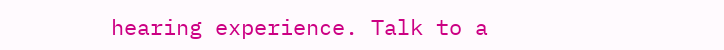hearing experience. Talk to a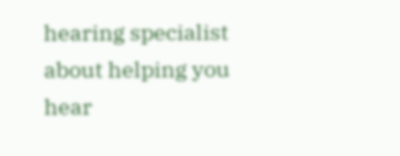hearing specialist about helping you hear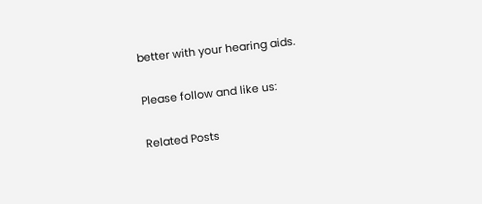better with your hearing aids.

Please follow and like us:

Related Posts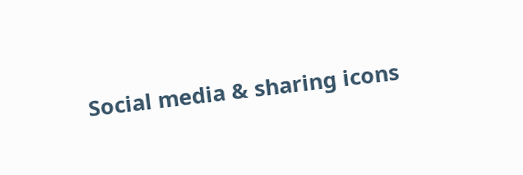Social media & sharing icons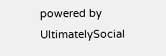powered by UltimatelySocial